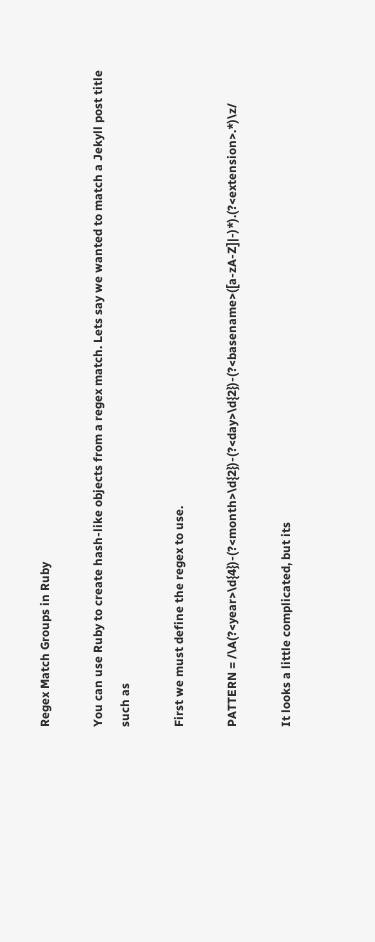Regex Match Groups in Ruby

You can use Ruby to create hash-like objects from a regex match. Lets say we wanted to match a Jekyll post title such as

First we must define the regex to use.

PATTERN = /\A(?<year>\d{4})-(?<month>\d{2})-(?<day>\d{2})-(?<basename>([a-zA-Z]|-)*).(?<extension>.*)\z/

It looks a little complicated, but its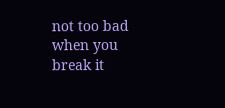not too bad when you break it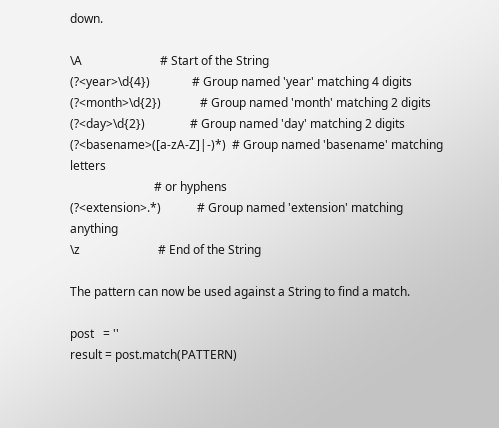down.

\A                          # Start of the String
(?<year>\d{4})              # Group named 'year' matching 4 digits
(?<month>\d{2})             # Group named 'month' matching 2 digits
(?<day>\d{2})               # Group named 'day' matching 2 digits
(?<basename>([a-zA-Z]|-)*)  # Group named 'basename' matching letters
                            # or hyphens
(?<extension>.*)            # Group named 'extension' matching anything
\z                          # End of the String

The pattern can now be used against a String to find a match.

post   = ''
result = post.match(PATTERN)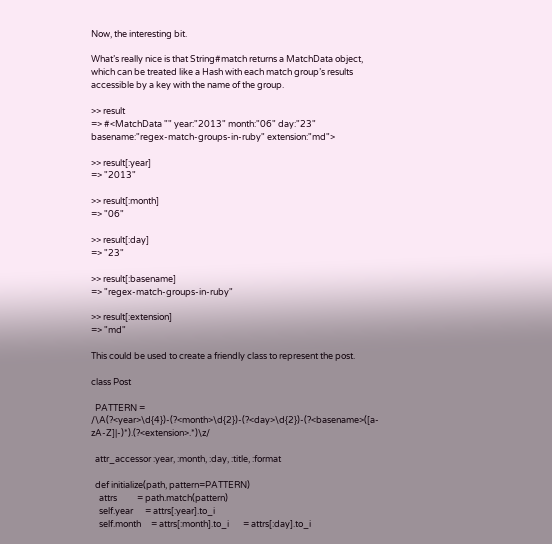Now, the interesting bit.

What’s really nice is that String#match returns a MatchData object, which can be treated like a Hash with each match group’s results accessible by a key with the name of the group.

>> result
=> #<MatchData "" year:"2013" month:"06" day:"23" basename:"regex-match-groups-in-ruby" extension:"md">

>> result[:year]
=> "2013"

>> result[:month]
=> "06"

>> result[:day]
=> "23"

>> result[:basename]
=> "regex-match-groups-in-ruby"

>> result[:extension]
=> "md"

This could be used to create a friendly class to represent the post.

class Post

  PATTERN = /\A(?<year>\d{4})-(?<month>\d{2})-(?<day>\d{2})-(?<basename>([a-zA-Z]|-)*).(?<extension>.*)\z/

  attr_accessor :year, :month, :day, :title, :format

  def initialize(path, pattern=PATTERN)
    attrs          = path.match(pattern)
    self.year      = attrs[:year].to_i
    self.month     = attrs[:month].to_i       = attrs[:day].to_i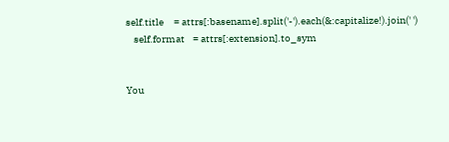self.title     = attrs[:basename].split('-').each(&:capitalize!).join(' ')
    self.format    = attrs[:extension].to_sym


You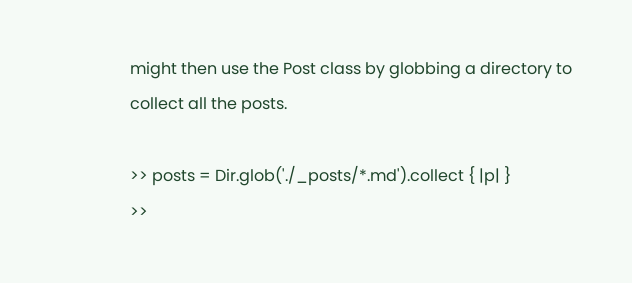might then use the Post class by globbing a directory to collect all the posts.

>> posts = Dir.glob('./_posts/*.md').collect { |p| }
>>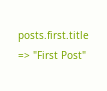posts.first.title
=> "First Post"